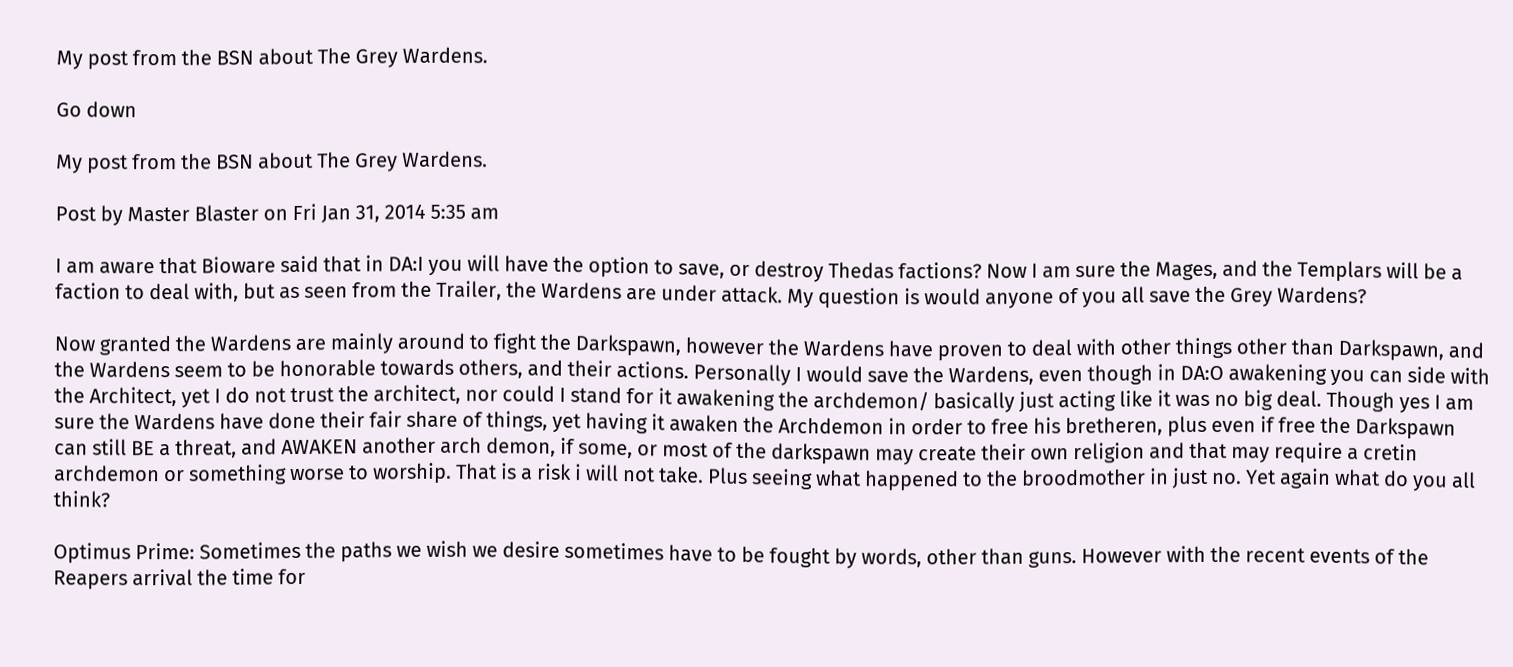My post from the BSN about The Grey Wardens.

Go down

My post from the BSN about The Grey Wardens.

Post by Master Blaster on Fri Jan 31, 2014 5:35 am

I am aware that Bioware said that in DA:I you will have the option to save, or destroy Thedas factions? Now I am sure the Mages, and the Templars will be a faction to deal with, but as seen from the Trailer, the Wardens are under attack. My question is would anyone of you all save the Grey Wardens?

Now granted the Wardens are mainly around to fight the Darkspawn, however the Wardens have proven to deal with other things other than Darkspawn, and the Wardens seem to be honorable towards others, and their actions. Personally I would save the Wardens, even though in DA:O awakening you can side with the Architect, yet I do not trust the architect, nor could I stand for it awakening the archdemon/ basically just acting like it was no big deal. Though yes I am sure the Wardens have done their fair share of things, yet having it awaken the Archdemon in order to free his bretheren, plus even if free the Darkspawn can still BE a threat, and AWAKEN another arch demon, if some, or most of the darkspawn may create their own religion and that may require a cretin archdemon or something worse to worship. That is a risk i will not take. Plus seeing what happened to the broodmother in just no. Yet again what do you all think?

Optimus Prime: Sometimes the paths we wish we desire sometimes have to be fought by words, other than guns. However with the recent events of the Reapers arrival the time for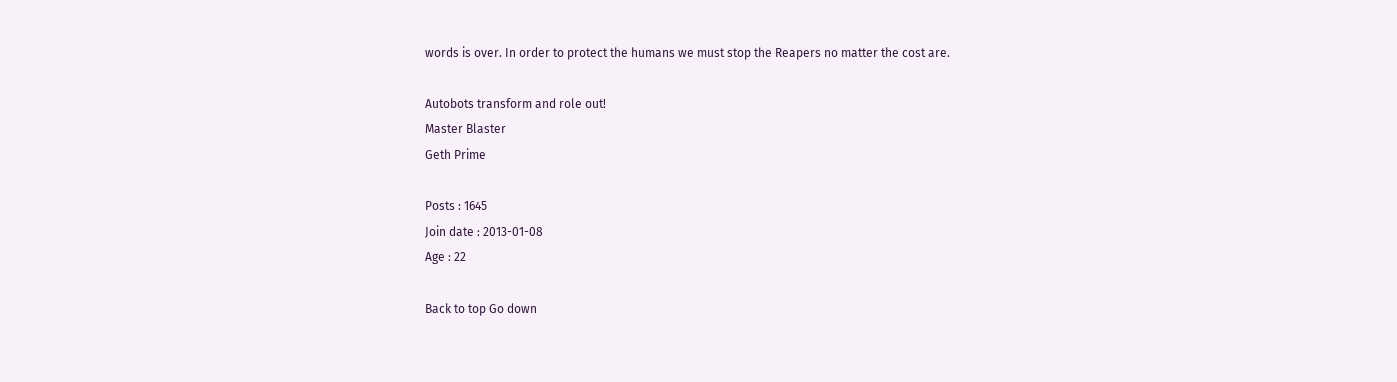words is over. In order to protect the humans we must stop the Reapers no matter the cost are.

Autobots transform and role out!
Master Blaster
Geth Prime

Posts : 1645
Join date : 2013-01-08
Age : 22

Back to top Go down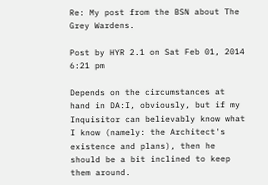Re: My post from the BSN about The Grey Wardens.

Post by HYR 2.1 on Sat Feb 01, 2014 6:21 pm

Depends on the circumstances at hand in DA:I, obviously, but if my Inquisitor can believably know what I know (namely: the Architect's existence and plans), then he should be a bit inclined to keep them around.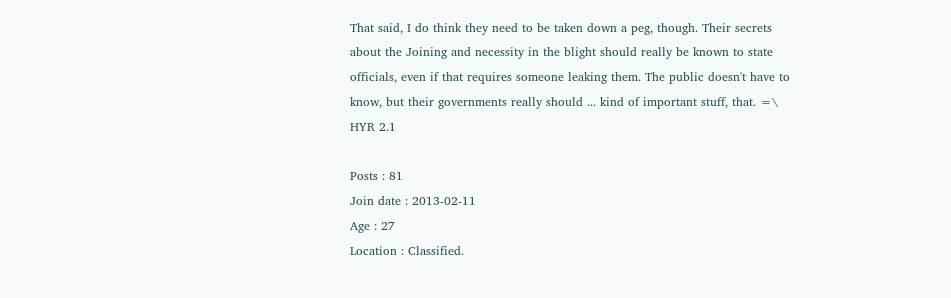That said, I do think they need to be taken down a peg, though. Their secrets about the Joining and necessity in the blight should really be known to state officials, even if that requires someone leaking them. The public doesn't have to know, but their governments really should ... kind of important stuff, that. =\
HYR 2.1

Posts : 81
Join date : 2013-02-11
Age : 27
Location : Classified.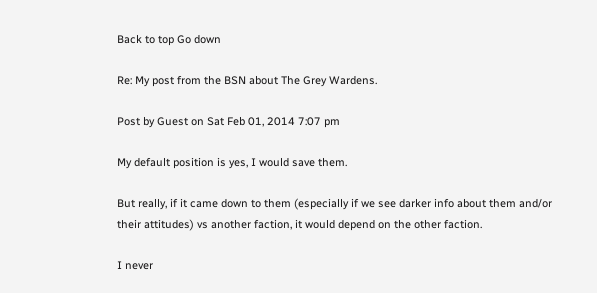Back to top Go down

Re: My post from the BSN about The Grey Wardens.

Post by Guest on Sat Feb 01, 2014 7:07 pm

My default position is yes, I would save them.

But really, if it came down to them (especially if we see darker info about them and/or their attitudes) vs another faction, it would depend on the other faction.

I never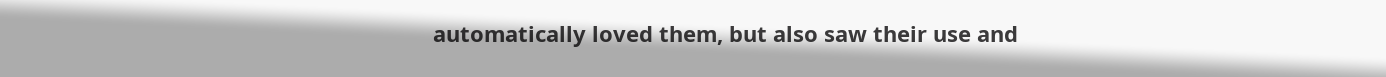automatically loved them, but also saw their use and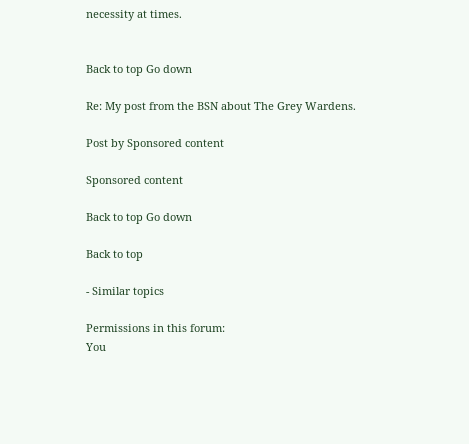necessity at times.


Back to top Go down

Re: My post from the BSN about The Grey Wardens.

Post by Sponsored content

Sponsored content

Back to top Go down

Back to top

- Similar topics

Permissions in this forum:
You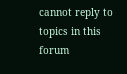cannot reply to topics in this forum